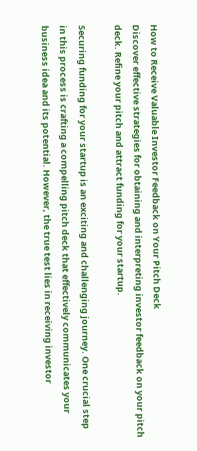How to Receive Valuable Investor Feedback on Your Pitch Deck
Discover effective strategies for obtaining and interpreting investor feedback on your pitch deck. Refine your pitch and attract funding for your startup.

Securing funding for your startup is an exciting and challenging journey. One crucial step in this process is crafting a compelling pitch deck that effectively communicates your business idea and its potential. However, the true test lies in receiving investor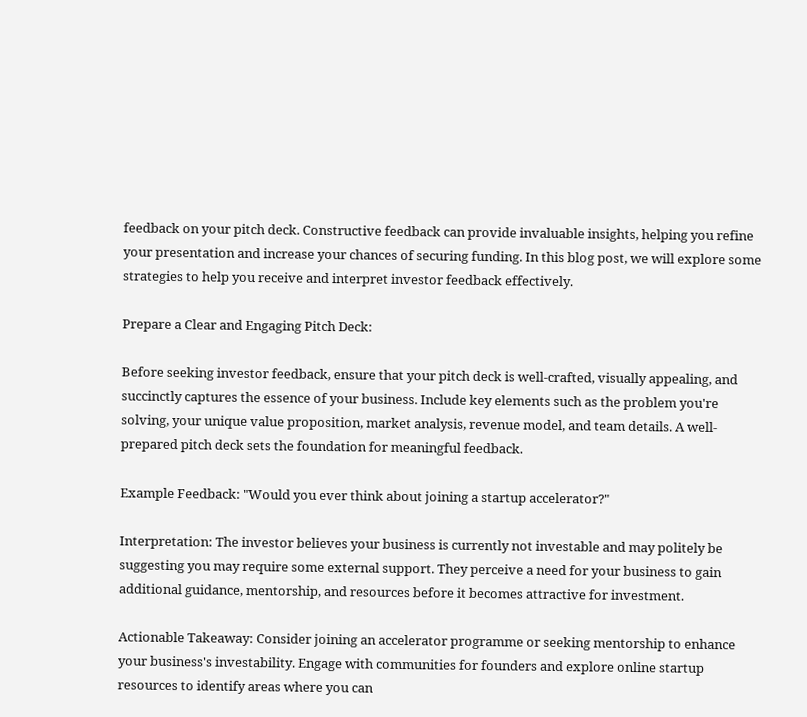feedback on your pitch deck. Constructive feedback can provide invaluable insights, helping you refine your presentation and increase your chances of securing funding. In this blog post, we will explore some strategies to help you receive and interpret investor feedback effectively.

Prepare a Clear and Engaging Pitch Deck:

Before seeking investor feedback, ensure that your pitch deck is well-crafted, visually appealing, and succinctly captures the essence of your business. Include key elements such as the problem you're solving, your unique value proposition, market analysis, revenue model, and team details. A well-prepared pitch deck sets the foundation for meaningful feedback.

Example Feedback: "Would you ever think about joining a startup accelerator?"

Interpretation: The investor believes your business is currently not investable and may politely be suggesting you may require some external support. They perceive a need for your business to gain additional guidance, mentorship, and resources before it becomes attractive for investment.

Actionable Takeaway: Consider joining an accelerator programme or seeking mentorship to enhance your business's investability. Engage with communities for founders and explore online startup resources to identify areas where you can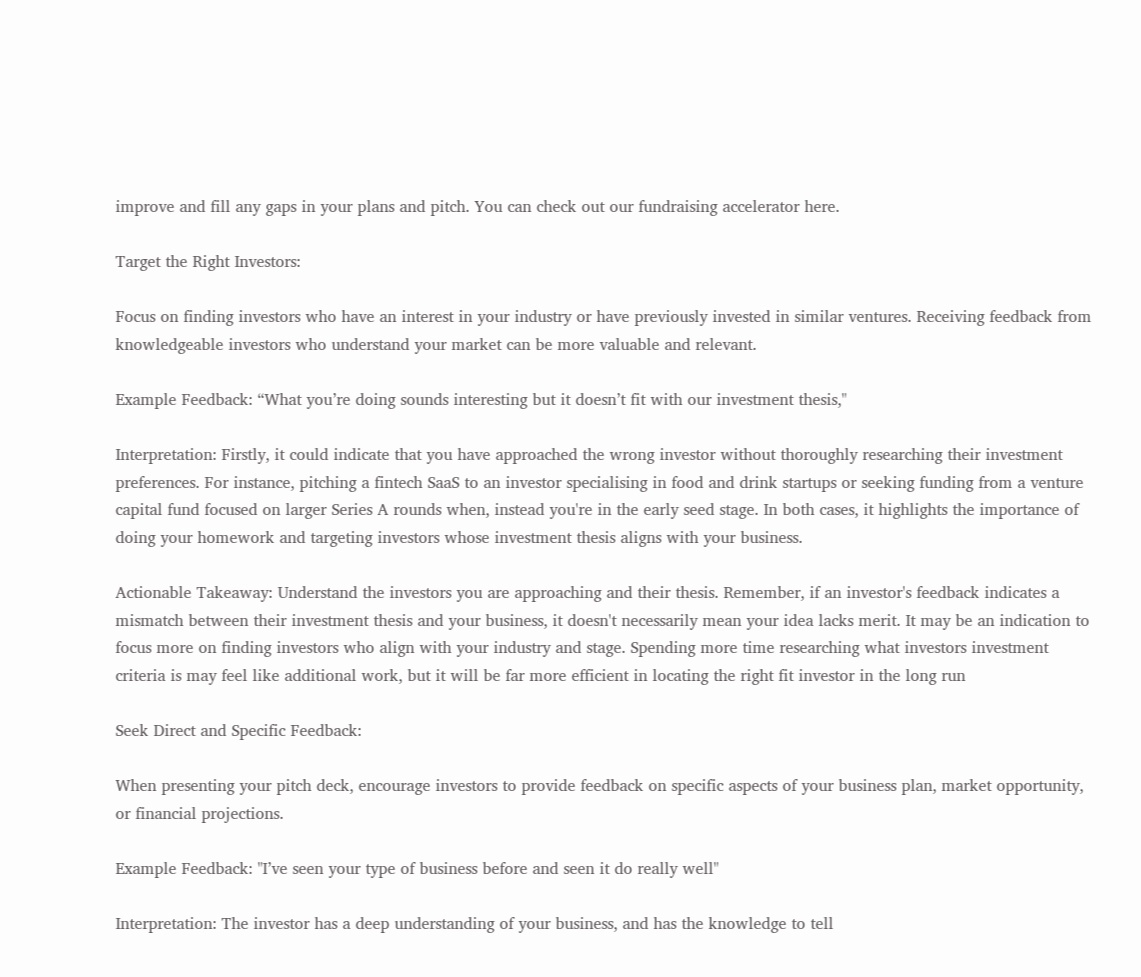improve and fill any gaps in your plans and pitch. You can check out our fundraising accelerator here.

Target the Right Investors:

Focus on finding investors who have an interest in your industry or have previously invested in similar ventures. Receiving feedback from knowledgeable investors who understand your market can be more valuable and relevant.

Example Feedback: “What you’re doing sounds interesting but it doesn’t fit with our investment thesis,"

Interpretation: Firstly, it could indicate that you have approached the wrong investor without thoroughly researching their investment preferences. For instance, pitching a fintech SaaS to an investor specialising in food and drink startups or seeking funding from a venture capital fund focused on larger Series A rounds when, instead you're in the early seed stage. In both cases, it highlights the importance of doing your homework and targeting investors whose investment thesis aligns with your business.

Actionable Takeaway: Understand the investors you are approaching and their thesis. Remember, if an investor's feedback indicates a mismatch between their investment thesis and your business, it doesn't necessarily mean your idea lacks merit. It may be an indication to focus more on finding investors who align with your industry and stage. Spending more time researching what investors investment criteria is may feel like additional work, but it will be far more efficient in locating the right fit investor in the long run

Seek Direct and Specific Feedback:

When presenting your pitch deck, encourage investors to provide feedback on specific aspects of your business plan, market opportunity, or financial projections.

Example Feedback: "I’ve seen your type of business before and seen it do really well"

Interpretation: The investor has a deep understanding of your business, and has the knowledge to tell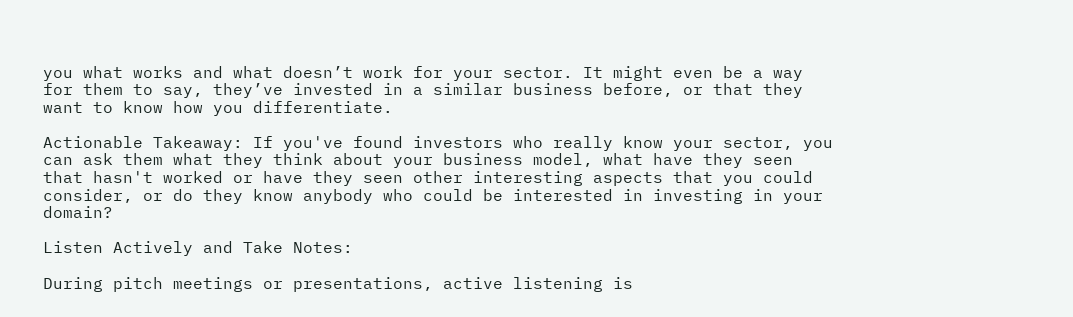you what works and what doesn’t work for your sector. It might even be a way for them to say, they’ve invested in a similar business before, or that they want to know how you differentiate.

Actionable Takeaway: If you've found investors who really know your sector, you can ask them what they think about your business model, what have they seen that hasn't worked or have they seen other interesting aspects that you could consider, or do they know anybody who could be interested in investing in your domain?

Listen Actively and Take Notes:

During pitch meetings or presentations, active listening is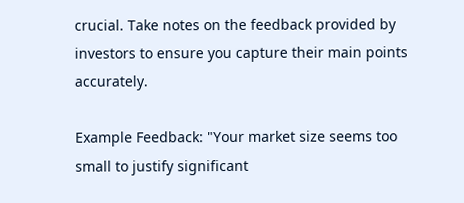crucial. Take notes on the feedback provided by investors to ensure you capture their main points accurately.

Example Feedback: "Your market size seems too small to justify significant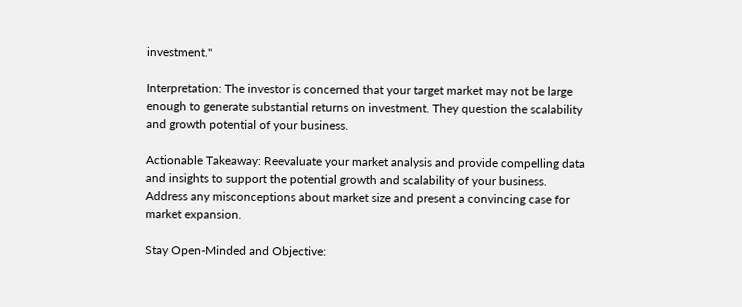investment."

Interpretation: The investor is concerned that your target market may not be large enough to generate substantial returns on investment. They question the scalability and growth potential of your business.

Actionable Takeaway: Reevaluate your market analysis and provide compelling data and insights to support the potential growth and scalability of your business. Address any misconceptions about market size and present a convincing case for market expansion.

Stay Open-Minded and Objective: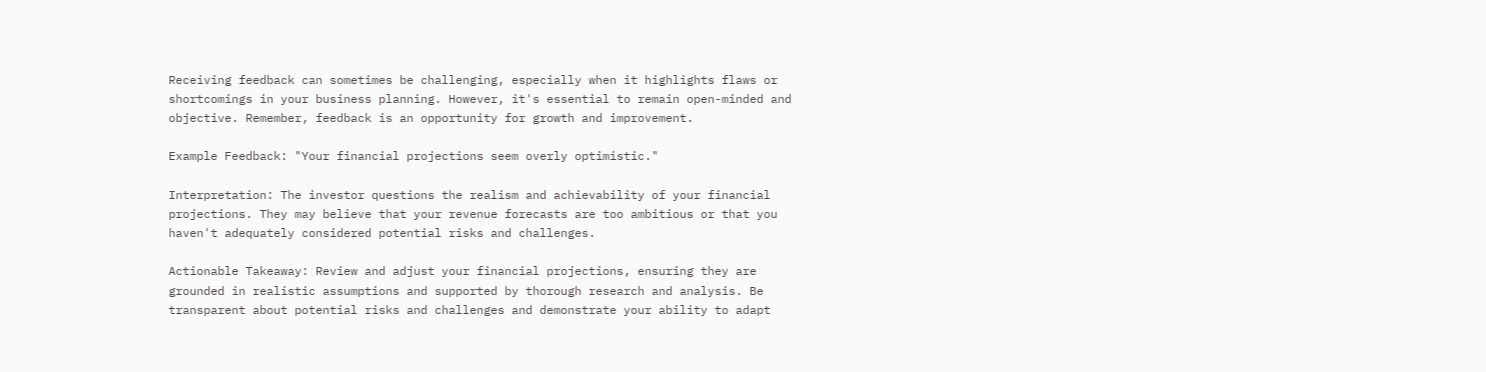Receiving feedback can sometimes be challenging, especially when it highlights flaws or shortcomings in your business planning. However, it's essential to remain open-minded and objective. Remember, feedback is an opportunity for growth and improvement.

Example Feedback: "Your financial projections seem overly optimistic."

Interpretation: The investor questions the realism and achievability of your financial projections. They may believe that your revenue forecasts are too ambitious or that you haven't adequately considered potential risks and challenges.

Actionable Takeaway: Review and adjust your financial projections, ensuring they are grounded in realistic assumptions and supported by thorough research and analysis. Be transparent about potential risks and challenges and demonstrate your ability to adapt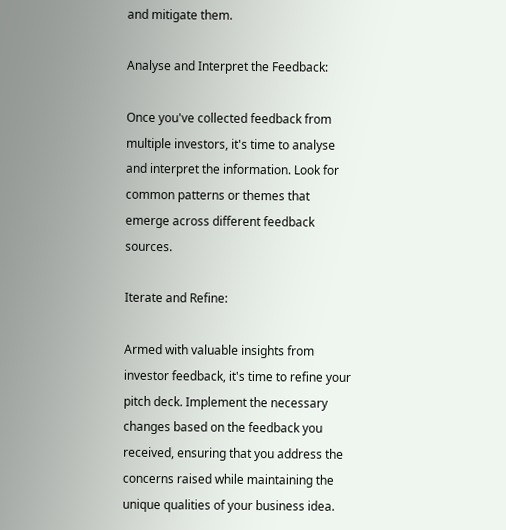and mitigate them.

Analyse and Interpret the Feedback:

Once you've collected feedback from multiple investors, it's time to analyse and interpret the information. Look for common patterns or themes that emerge across different feedback sources.

Iterate and Refine:

Armed with valuable insights from investor feedback, it's time to refine your pitch deck. Implement the necessary changes based on the feedback you received, ensuring that you address the concerns raised while maintaining the unique qualities of your business idea.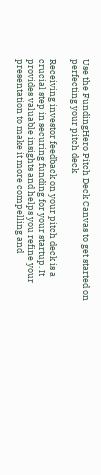Use the FundingHero Pitch Deck Canvas to get started on perfecting your pitch deck

Receiving investor feedback on your pitch deck is a crucial step in securing funding for your startup. It provides valuable insights and helps you refine your presentation to make it more compelling and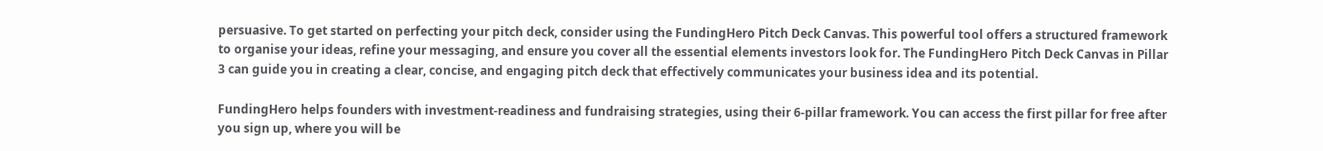persuasive. To get started on perfecting your pitch deck, consider using the FundingHero Pitch Deck Canvas. This powerful tool offers a structured framework to organise your ideas, refine your messaging, and ensure you cover all the essential elements investors look for. The FundingHero Pitch Deck Canvas in Pillar 3 can guide you in creating a clear, concise, and engaging pitch deck that effectively communicates your business idea and its potential.

FundingHero helps founders with investment-readiness and fundraising strategies, using their 6-pillar framework. You can access the first pillar for free after you sign up, where you will be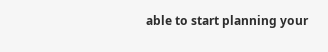able to start planning your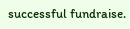successful fundraise.